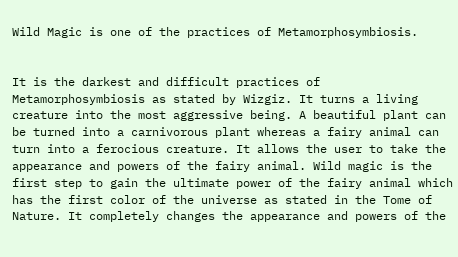Wild Magic is one of the practices of Metamorphosymbiosis.


It is the darkest and difficult practices of Metamorphosymbiosis as stated by Wizgiz. It turns a living creature into the most aggressive being. A beautiful plant can be turned into a carnivorous plant whereas a fairy animal can turn into a ferocious creature. It allows the user to take the appearance and powers of the fairy animal. Wild magic is the first step to gain the ultimate power of the fairy animal which has the first color of the universe as stated in the Tome of Nature. It completely changes the appearance and powers of the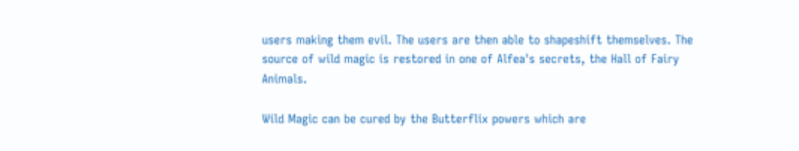users making them evil. The users are then able to shapeshift themselves. The source of wild magic is restored in one of Alfea's secrets, the Hall of Fairy Animals.

Wild Magic can be cured by the Butterflix powers which are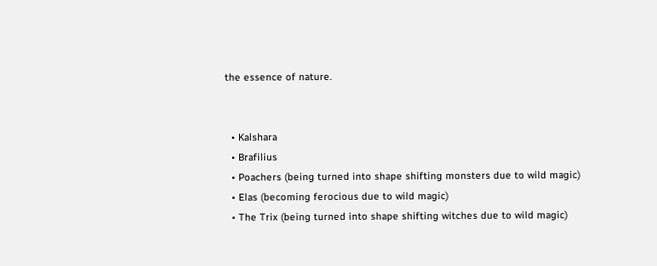the essence of nature.


  • Kalshara
  • Brafilius
  • Poachers (being turned into shape shifting monsters due to wild magic)
  • Elas (becoming ferocious due to wild magic)
  • The Trix (being turned into shape shifting witches due to wild magic)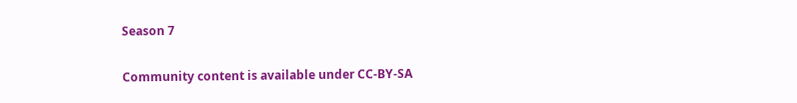Season 7

Community content is available under CC-BY-SA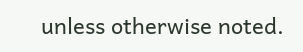unless otherwise noted.